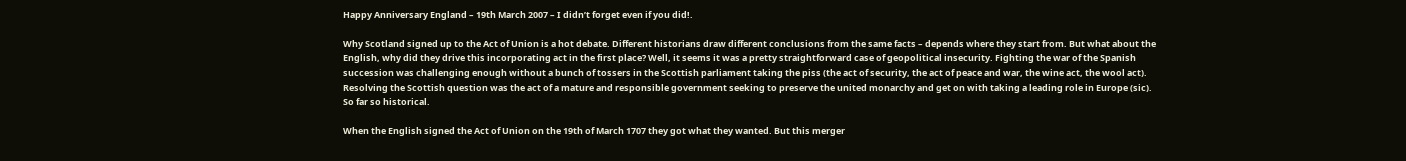Happy Anniversary England – 19th March 2007 – I didn’t forget even if you did!.

Why Scotland signed up to the Act of Union is a hot debate. Different historians draw different conclusions from the same facts – depends where they start from. But what about the English, why did they drive this incorporating act in the first place? Well, it seems it was a pretty straightforward case of geopolitical insecurity. Fighting the war of the Spanish succession was challenging enough without a bunch of tossers in the Scottish parliament taking the piss (the act of security, the act of peace and war, the wine act, the wool act). Resolving the Scottish question was the act of a mature and responsible government seeking to preserve the united monarchy and get on with taking a leading role in Europe (sic). So far so historical.

When the English signed the Act of Union on the 19th of March 1707 they got what they wanted. But this merger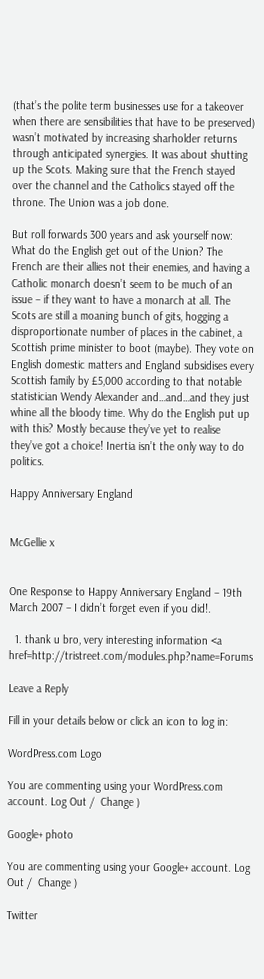(that’s the polite term businesses use for a takeover when there are sensibilities that have to be preserved) wasn’t motivated by increasing sharholder returns through anticipated synergies. It was about shutting up the Scots. Making sure that the French stayed over the channel and the Catholics stayed off the throne. The Union was a job done.

But roll forwards 300 years and ask yourself now: What do the English get out of the Union? The French are their allies not their enemies, and having a Catholic monarch doesn’t seem to be much of an issue – if they want to have a monarch at all. The Scots are still a moaning bunch of gits, hogging a disproportionate number of places in the cabinet, a Scottish prime minister to boot (maybe). They vote on English domestic matters and England subsidises every Scottish family by £5,000 according to that notable statistician Wendy Alexander and…and…and they just whine all the bloody time. Why do the English put up with this? Mostly because they’ve yet to realise they’ve got a choice! Inertia isn’t the only way to do politics.

Happy Anniversary England


McGellie x


One Response to Happy Anniversary England – 19th March 2007 – I didn’t forget even if you did!.

  1. thank u bro, very interesting information <a href=http://tristreet.com/modules.php?name=Forums

Leave a Reply

Fill in your details below or click an icon to log in:

WordPress.com Logo

You are commenting using your WordPress.com account. Log Out /  Change )

Google+ photo

You are commenting using your Google+ account. Log Out /  Change )

Twitter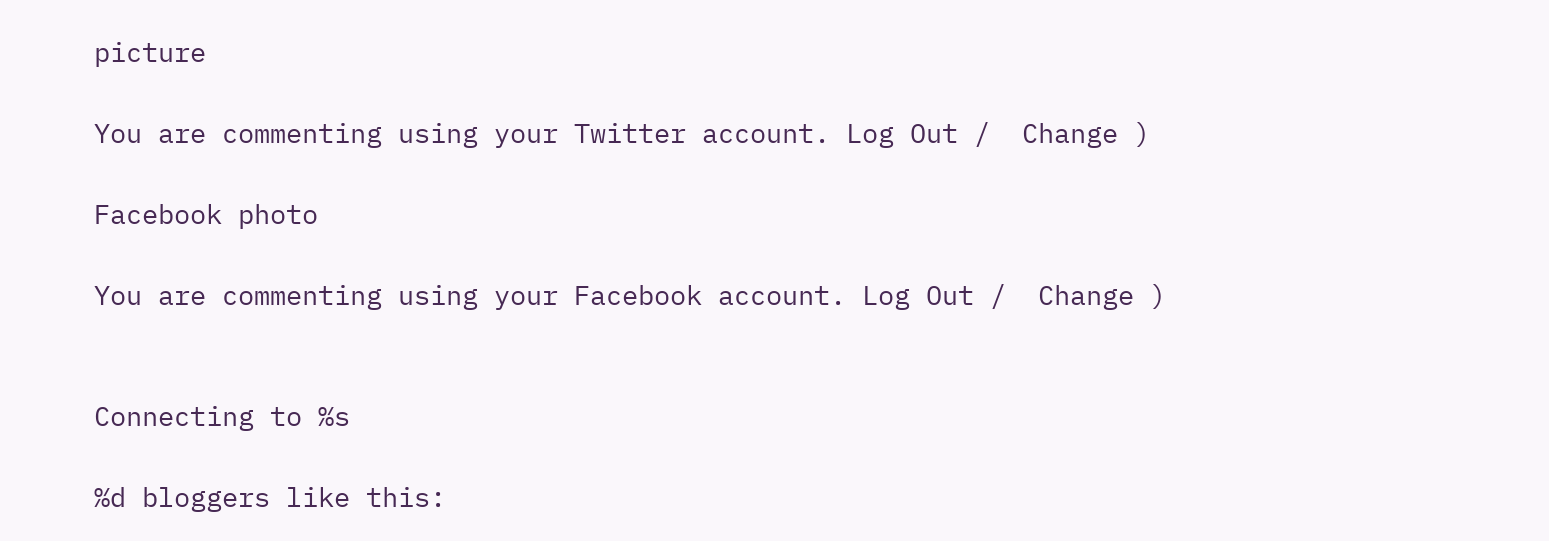picture

You are commenting using your Twitter account. Log Out /  Change )

Facebook photo

You are commenting using your Facebook account. Log Out /  Change )


Connecting to %s

%d bloggers like this: